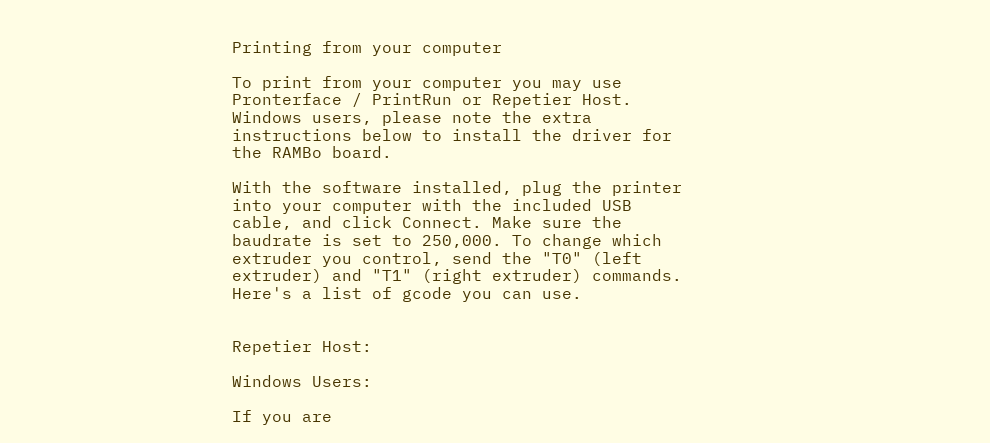Printing from your computer

To print from your computer you may use Pronterface / PrintRun or Repetier Host. Windows users, please note the extra instructions below to install the driver for the RAMBo board.

With the software installed, plug the printer into your computer with the included USB cable, and click Connect. Make sure the baudrate is set to 250,000. To change which extruder you control, send the "T0" (left extruder) and "T1" (right extruder) commands. Here's a list of gcode you can use.


Repetier Host:

Windows Users:

If you are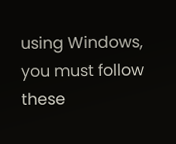using Windows, you must follow these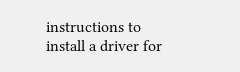instructions to install a driver for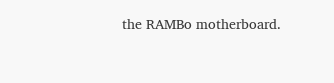the RAMBo motherboard.